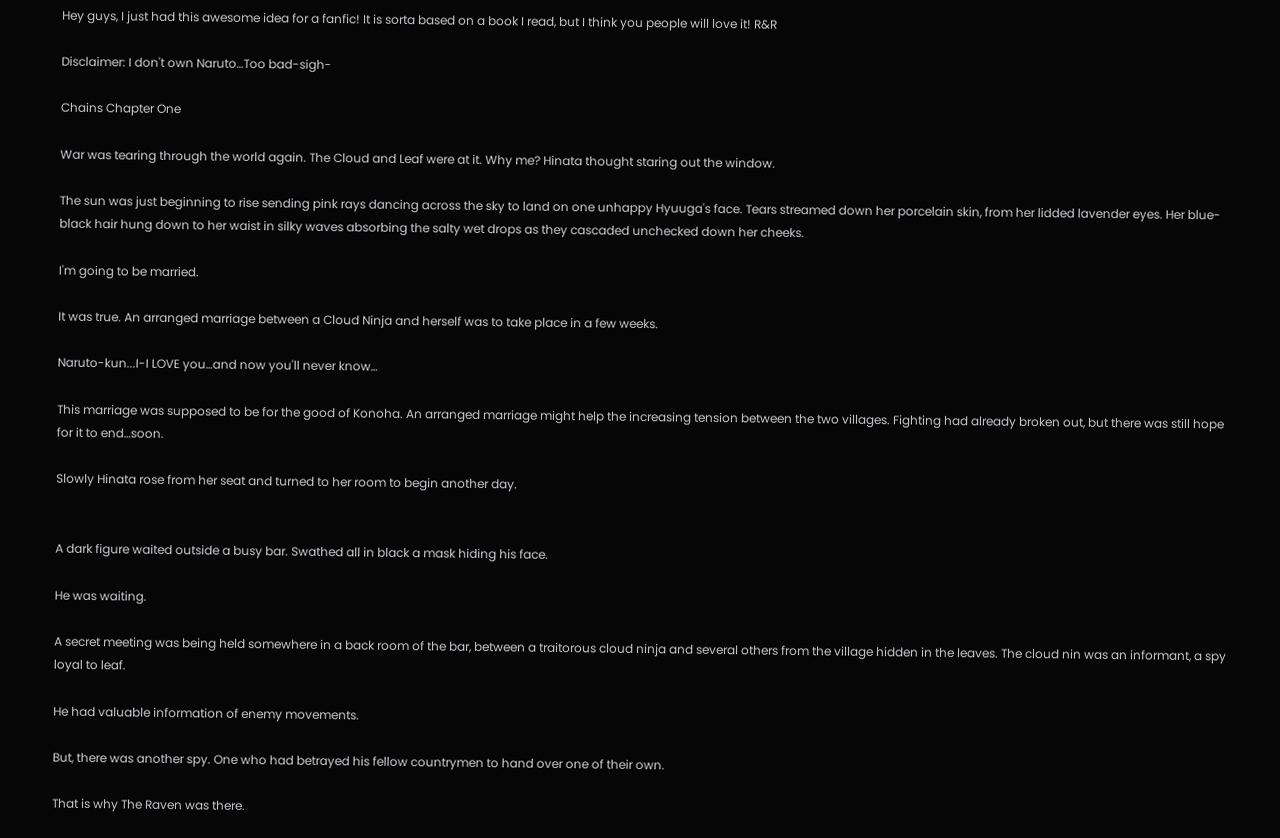Hey guys, I just had this awesome idea for a fanfic! It is sorta based on a book I read, but I think you people will love it! R&R

Disclaimer: I don't own Naruto…Too bad-sigh-

Chains Chapter One

War was tearing through the world again. The Cloud and Leaf were at it. Why me? Hinata thought staring out the window.

The sun was just beginning to rise sending pink rays dancing across the sky to land on one unhappy Hyuuga's face. Tears streamed down her porcelain skin, from her lidded lavender eyes. Her blue-black hair hung down to her waist in silky waves absorbing the salty wet drops as they cascaded unchecked down her cheeks.

I'm going to be married.

It was true. An arranged marriage between a Cloud Ninja and herself was to take place in a few weeks.

Naruto-kun...I-I LOVE you…and now you'll never know…

This marriage was supposed to be for the good of Konoha. An arranged marriage might help the increasing tension between the two villages. Fighting had already broken out, but there was still hope for it to end…soon.

Slowly Hinata rose from her seat and turned to her room to begin another day.


A dark figure waited outside a busy bar. Swathed all in black a mask hiding his face.

He was waiting.

A secret meeting was being held somewhere in a back room of the bar, between a traitorous cloud ninja and several others from the village hidden in the leaves. The cloud nin was an informant, a spy loyal to leaf.

He had valuable information of enemy movements.

But, there was another spy. One who had betrayed his fellow countrymen to hand over one of their own.

That is why The Raven was there.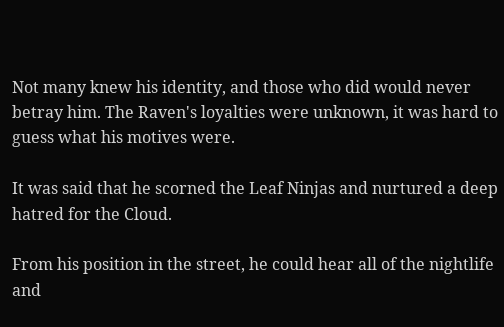Not many knew his identity, and those who did would never betray him. The Raven's loyalties were unknown, it was hard to guess what his motives were.

It was said that he scorned the Leaf Ninjas and nurtured a deep hatred for the Cloud.

From his position in the street, he could hear all of the nightlife and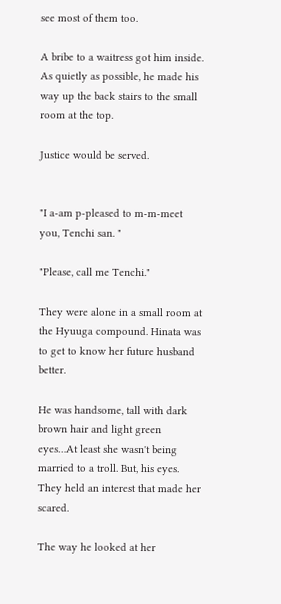see most of them too.

A bribe to a waitress got him inside. As quietly as possible, he made his way up the back stairs to the small room at the top.

Justice would be served.


"I a-am p-pleased to m-m-meet you, Tenchi san. "

"Please, call me Tenchi."

They were alone in a small room at the Hyuuga compound. Hinata was to get to know her future husband better.

He was handsome, tall with dark brown hair and light green eyes…At least she wasn't being married to a troll. But, his eyes. They held an interest that made her scared.

The way he looked at her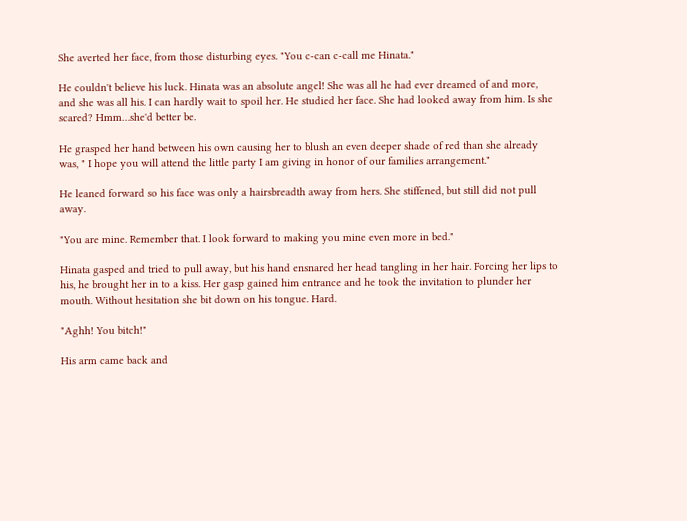She averted her face, from those disturbing eyes. "You c-can c-call me Hinata."

He couldn't believe his luck. Hinata was an absolute angel! She was all he had ever dreamed of and more, and she was all his. I can hardly wait to spoil her. He studied her face. She had looked away from him. Is she scared? Hmm…she'd better be.

He grasped her hand between his own causing her to blush an even deeper shade of red than she already was, " I hope you will attend the little party I am giving in honor of our families arrangement."

He leaned forward so his face was only a hairsbreadth away from hers. She stiffened, but still did not pull away.

"You are mine. Remember that. I look forward to making you mine even more in bed."

Hinata gasped and tried to pull away, but his hand ensnared her head tangling in her hair. Forcing her lips to his, he brought her in to a kiss. Her gasp gained him entrance and he took the invitation to plunder her mouth. Without hesitation she bit down on his tongue. Hard.

"Aghh! You bitch!"

His arm came back and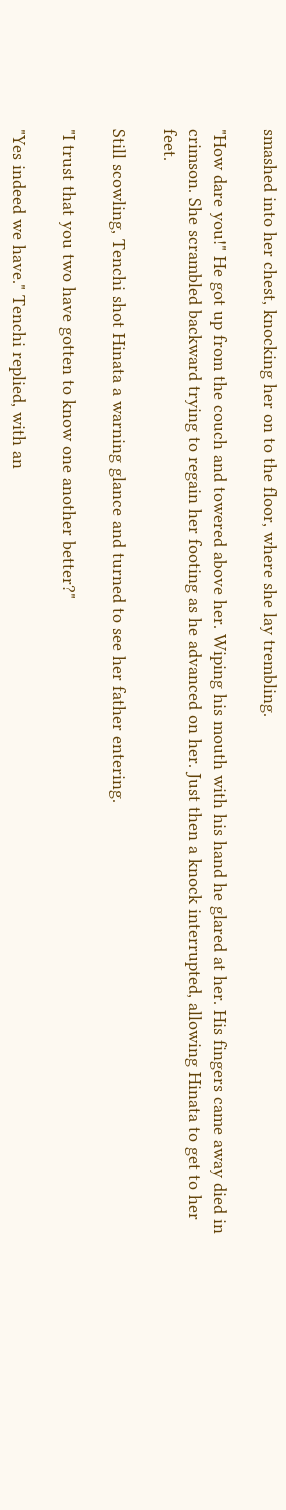smashed into her chest, knocking her on to the floor, where she lay trembling.

"How dare you!" He got up from the couch and towered above her. Wiping his mouth with his hand he glared at her. His fingers came away died in crimson. She scrambled backward trying to regain her footing as he advanced on her. Just then a knock interrupted, allowing Hinata to get to her feet.

Still scowling, Tenchi shot Hinata a warning glance and turned to see her father entering.

"I trust that you two have gotten to know one another better?"

"Yes indeed we have." Tenchi replied, with an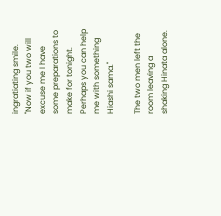ingratiating smile. "Now if you two will excuse me I have some preparations to make for tonight. Perhaps you can help me with something Hiashi sama."

The two men left the room leaving a shaking Hinata alone.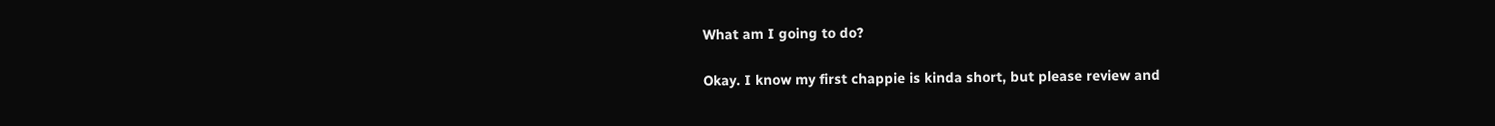What am I going to do?

Okay. I know my first chappie is kinda short, but please review and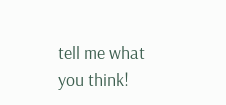tell me what you think!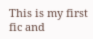This is my first fic and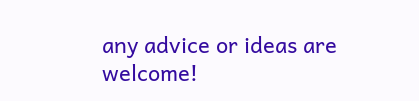any advice or ideas are welcome!